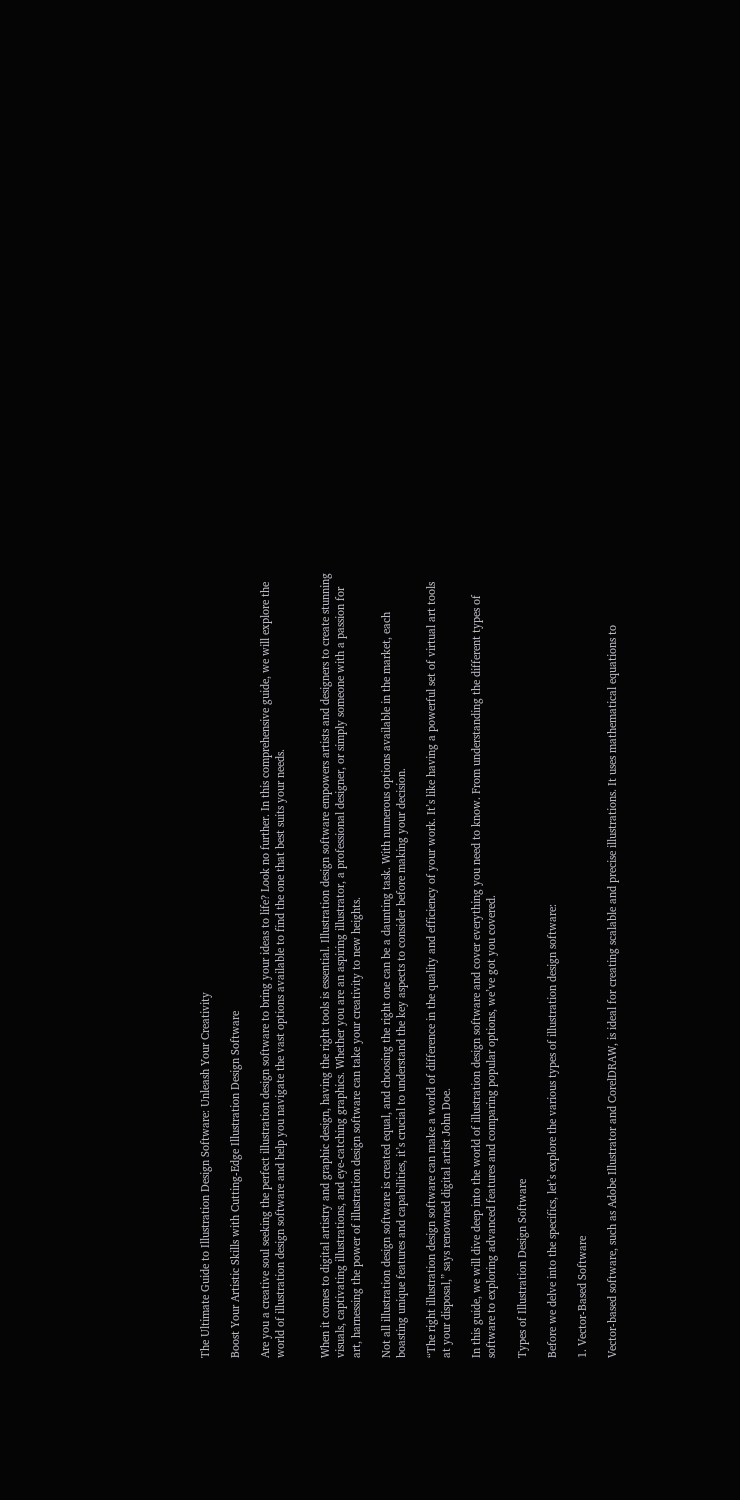The Ultimate Guide to Illustration Design Software: Unleash Your Creativity

Boost Your Artistic Skills with Cutting-Edge Illustration Design Software

Are you a creative soul seeking the perfect illustration design software to bring your ideas to life? Look no further. In this comprehensive guide, we will explore the world of illustration design software and help you navigate the vast options available to find the one that best suits your needs.


When it comes to digital artistry and graphic design, having the right tools is essential. Illustration design software empowers artists and designers to create stunning visuals, captivating illustrations, and eye-catching graphics. Whether you are an aspiring illustrator, a professional designer, or simply someone with a passion for art, harnessing the power of illustration design software can take your creativity to new heights.

Not all illustration design software is created equal, and choosing the right one can be a daunting task. With numerous options available in the market, each boasting unique features and capabilities, it’s crucial to understand the key aspects to consider before making your decision.

“The right illustration design software can make a world of difference in the quality and efficiency of your work. It’s like having a powerful set of virtual art tools at your disposal,” says renowned digital artist John Doe.

In this guide, we will dive deep into the world of illustration design software and cover everything you need to know. From understanding the different types of software to exploring advanced features and comparing popular options, we’ve got you covered.

Types of Illustration Design Software

Before we delve into the specifics, let’s explore the various types of illustration design software:

1. Vector-Based Software

Vector-based software, such as Adobe Illustrator and CorelDRAW, is ideal for creating scalable and precise illustrations. It uses mathematical equations to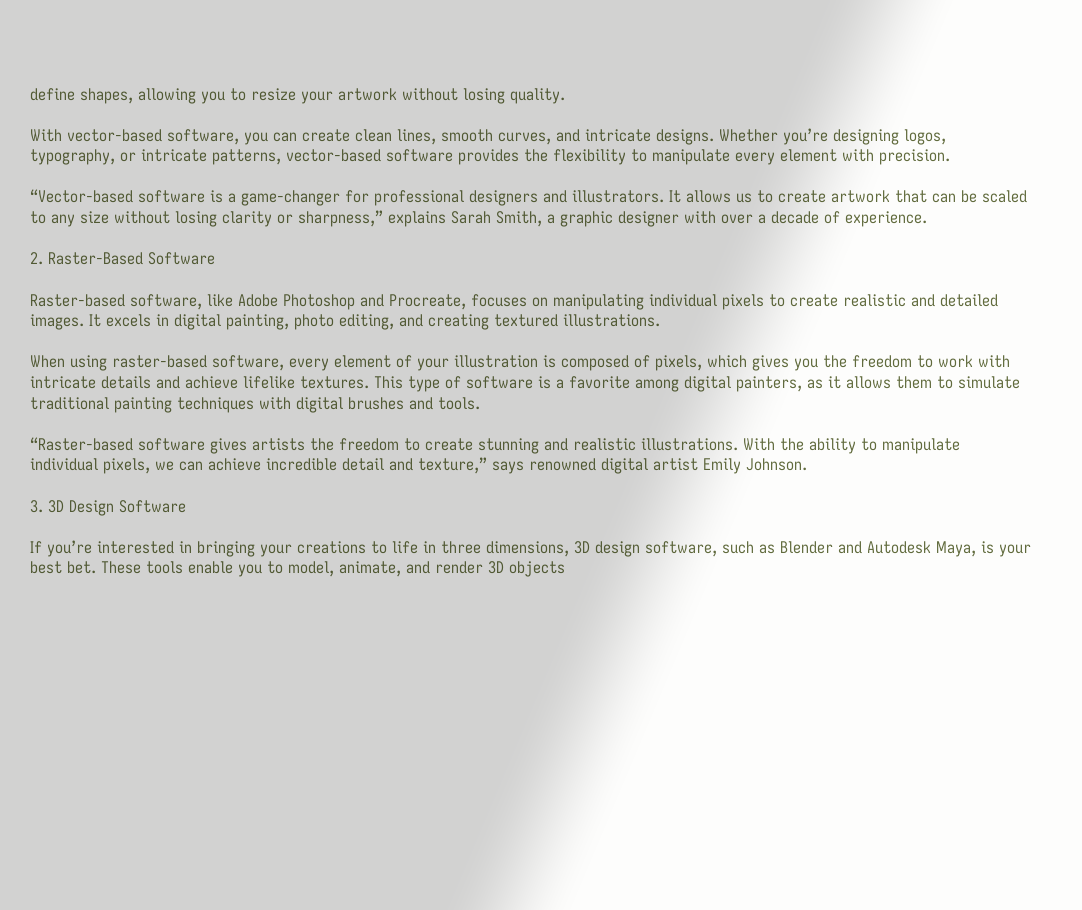define shapes, allowing you to resize your artwork without losing quality.

With vector-based software, you can create clean lines, smooth curves, and intricate designs. Whether you’re designing logos, typography, or intricate patterns, vector-based software provides the flexibility to manipulate every element with precision.

“Vector-based software is a game-changer for professional designers and illustrators. It allows us to create artwork that can be scaled to any size without losing clarity or sharpness,” explains Sarah Smith, a graphic designer with over a decade of experience.

2. Raster-Based Software

Raster-based software, like Adobe Photoshop and Procreate, focuses on manipulating individual pixels to create realistic and detailed images. It excels in digital painting, photo editing, and creating textured illustrations.

When using raster-based software, every element of your illustration is composed of pixels, which gives you the freedom to work with intricate details and achieve lifelike textures. This type of software is a favorite among digital painters, as it allows them to simulate traditional painting techniques with digital brushes and tools.

“Raster-based software gives artists the freedom to create stunning and realistic illustrations. With the ability to manipulate individual pixels, we can achieve incredible detail and texture,” says renowned digital artist Emily Johnson.

3. 3D Design Software

If you’re interested in bringing your creations to life in three dimensions, 3D design software, such as Blender and Autodesk Maya, is your best bet. These tools enable you to model, animate, and render 3D objects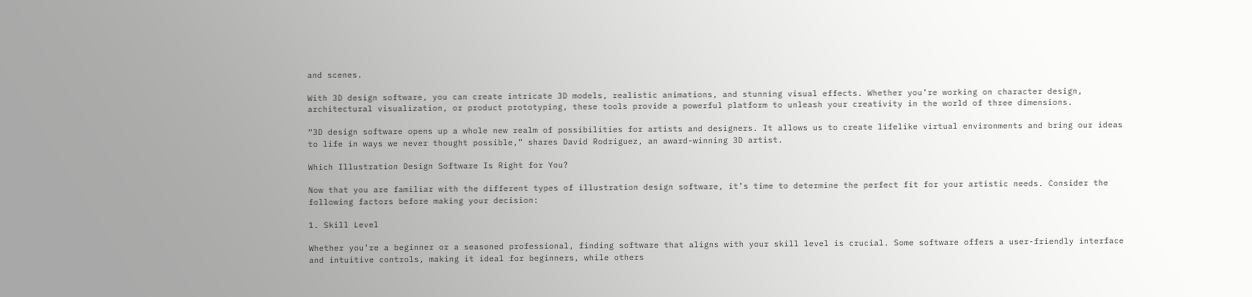and scenes.

With 3D design software, you can create intricate 3D models, realistic animations, and stunning visual effects. Whether you’re working on character design, architectural visualization, or product prototyping, these tools provide a powerful platform to unleash your creativity in the world of three dimensions.

“3D design software opens up a whole new realm of possibilities for artists and designers. It allows us to create lifelike virtual environments and bring our ideas to life in ways we never thought possible,” shares David Rodriguez, an award-winning 3D artist.

Which Illustration Design Software Is Right for You?

Now that you are familiar with the different types of illustration design software, it’s time to determine the perfect fit for your artistic needs. Consider the following factors before making your decision:

1. Skill Level

Whether you’re a beginner or a seasoned professional, finding software that aligns with your skill level is crucial. Some software offers a user-friendly interface and intuitive controls, making it ideal for beginners, while others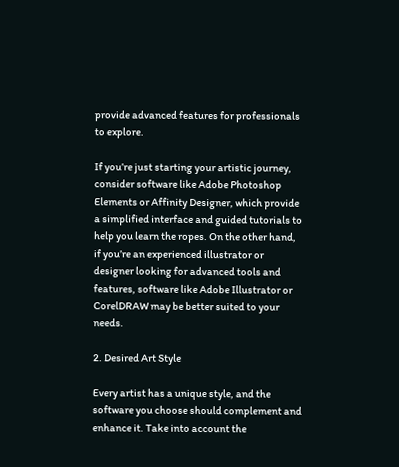provide advanced features for professionals to explore.

If you’re just starting your artistic journey, consider software like Adobe Photoshop Elements or Affinity Designer, which provide a simplified interface and guided tutorials to help you learn the ropes. On the other hand, if you’re an experienced illustrator or designer looking for advanced tools and features, software like Adobe Illustrator or CorelDRAW may be better suited to your needs.

2. Desired Art Style

Every artist has a unique style, and the software you choose should complement and enhance it. Take into account the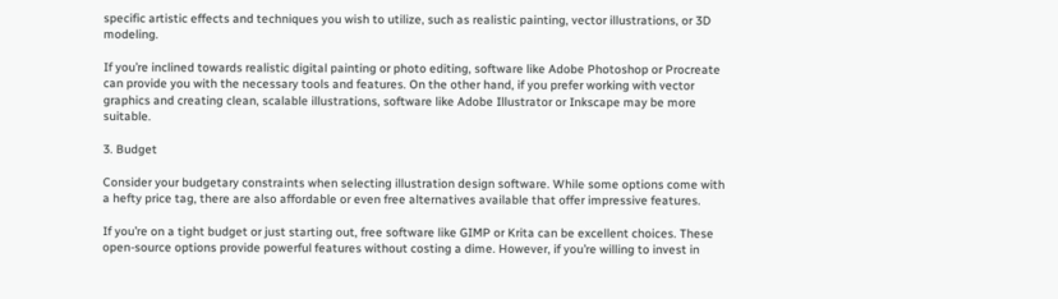specific artistic effects and techniques you wish to utilize, such as realistic painting, vector illustrations, or 3D modeling.

If you’re inclined towards realistic digital painting or photo editing, software like Adobe Photoshop or Procreate can provide you with the necessary tools and features. On the other hand, if you prefer working with vector graphics and creating clean, scalable illustrations, software like Adobe Illustrator or Inkscape may be more suitable.

3. Budget

Consider your budgetary constraints when selecting illustration design software. While some options come with a hefty price tag, there are also affordable or even free alternatives available that offer impressive features.

If you’re on a tight budget or just starting out, free software like GIMP or Krita can be excellent choices. These open-source options provide powerful features without costing a dime. However, if you’re willing to invest in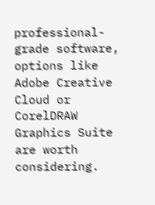professional-grade software, options like Adobe Creative Cloud or CorelDRAW Graphics Suite are worth considering.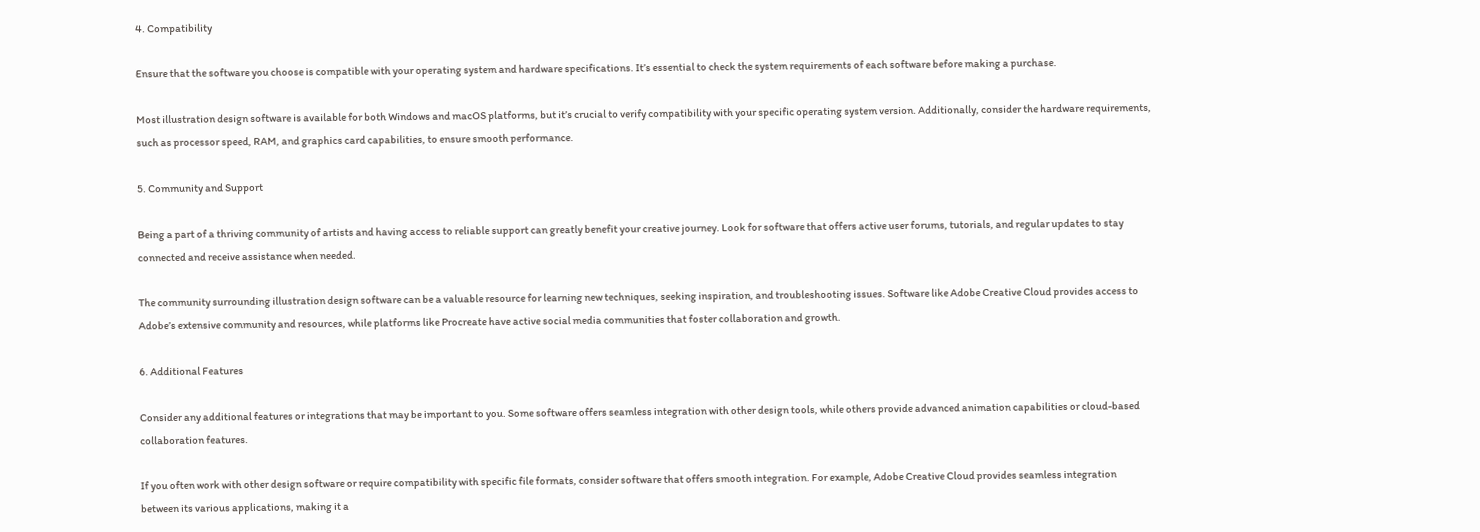4. Compatibility

Ensure that the software you choose is compatible with your operating system and hardware specifications. It’s essential to check the system requirements of each software before making a purchase.

Most illustration design software is available for both Windows and macOS platforms, but it’s crucial to verify compatibility with your specific operating system version. Additionally, consider the hardware requirements, such as processor speed, RAM, and graphics card capabilities, to ensure smooth performance.

5. Community and Support

Being a part of a thriving community of artists and having access to reliable support can greatly benefit your creative journey. Look for software that offers active user forums, tutorials, and regular updates to stay connected and receive assistance when needed.

The community surrounding illustration design software can be a valuable resource for learning new techniques, seeking inspiration, and troubleshooting issues. Software like Adobe Creative Cloud provides access to Adobe’s extensive community and resources, while platforms like Procreate have active social media communities that foster collaboration and growth.

6. Additional Features

Consider any additional features or integrations that may be important to you. Some software offers seamless integration with other design tools, while others provide advanced animation capabilities or cloud-based collaboration features.

If you often work with other design software or require compatibility with specific file formats, consider software that offers smooth integration. For example, Adobe Creative Cloud provides seamless integration between its various applications, making it a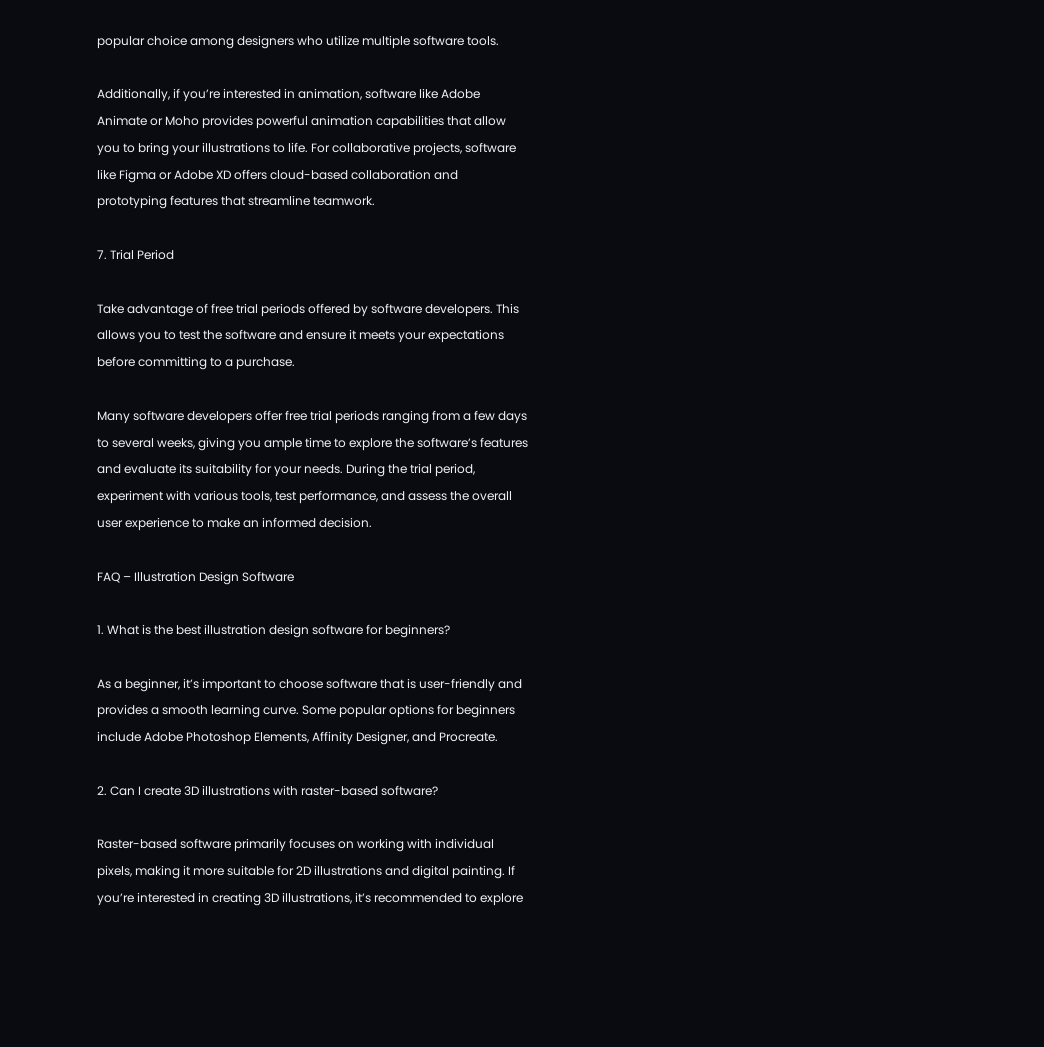popular choice among designers who utilize multiple software tools.

Additionally, if you’re interested in animation, software like Adobe Animate or Moho provides powerful animation capabilities that allow you to bring your illustrations to life. For collaborative projects, software like Figma or Adobe XD offers cloud-based collaboration and prototyping features that streamline teamwork.

7. Trial Period

Take advantage of free trial periods offered by software developers. This allows you to test the software and ensure it meets your expectations before committing to a purchase.

Many software developers offer free trial periods ranging from a few days to several weeks, giving you ample time to explore the software’s features and evaluate its suitability for your needs. During the trial period, experiment with various tools, test performance, and assess the overall user experience to make an informed decision.

FAQ – Illustration Design Software

1. What is the best illustration design software for beginners?

As a beginner, it’s important to choose software that is user-friendly and provides a smooth learning curve. Some popular options for beginners include Adobe Photoshop Elements, Affinity Designer, and Procreate.

2. Can I create 3D illustrations with raster-based software?

Raster-based software primarily focuses on working with individual pixels, making it more suitable for 2D illustrations and digital painting. If you’re interested in creating 3D illustrations, it’s recommended to explore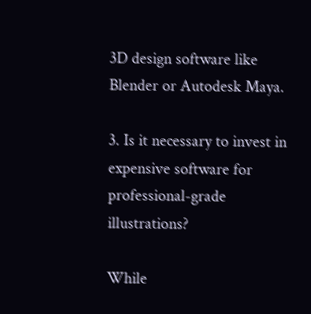3D design software like Blender or Autodesk Maya.

3. Is it necessary to invest in expensive software for professional-grade illustrations?

While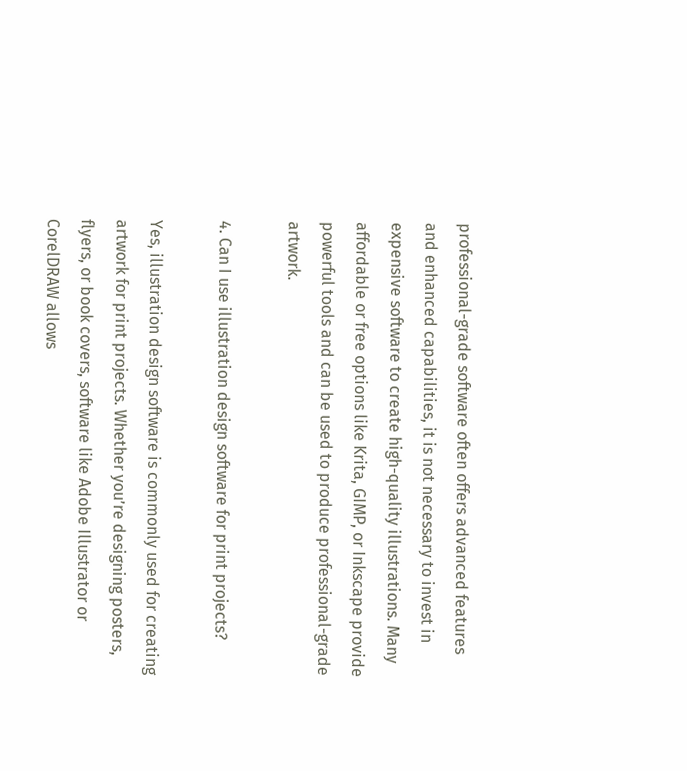professional-grade software often offers advanced features and enhanced capabilities, it is not necessary to invest in expensive software to create high-quality illustrations. Many affordable or free options like Krita, GIMP, or Inkscape provide powerful tools and can be used to produce professional-grade artwork.

4. Can I use illustration design software for print projects?

Yes, illustration design software is commonly used for creating artwork for print projects. Whether you’re designing posters, flyers, or book covers, software like Adobe Illustrator or CorelDRAW allows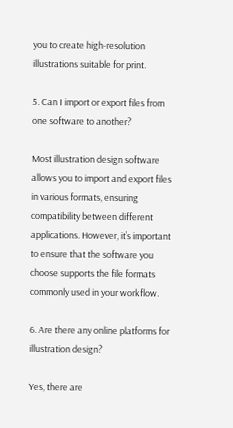you to create high-resolution illustrations suitable for print.

5. Can I import or export files from one software to another?

Most illustration design software allows you to import and export files in various formats, ensuring compatibility between different applications. However, it’s important to ensure that the software you choose supports the file formats commonly used in your workflow.

6. Are there any online platforms for illustration design?

Yes, there are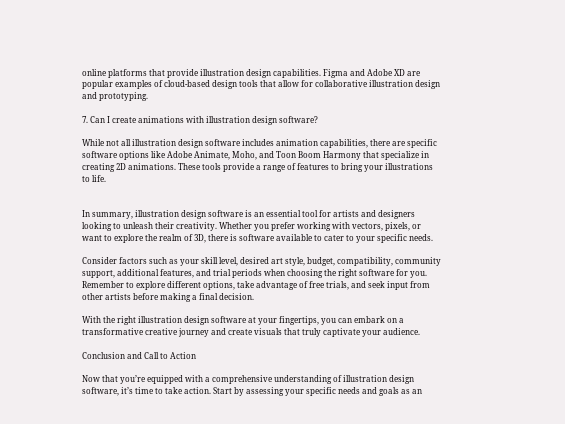online platforms that provide illustration design capabilities. Figma and Adobe XD are popular examples of cloud-based design tools that allow for collaborative illustration design and prototyping.

7. Can I create animations with illustration design software?

While not all illustration design software includes animation capabilities, there are specific software options like Adobe Animate, Moho, and Toon Boom Harmony that specialize in creating 2D animations. These tools provide a range of features to bring your illustrations to life.


In summary, illustration design software is an essential tool for artists and designers looking to unleash their creativity. Whether you prefer working with vectors, pixels, or want to explore the realm of 3D, there is software available to cater to your specific needs.

Consider factors such as your skill level, desired art style, budget, compatibility, community support, additional features, and trial periods when choosing the right software for you. Remember to explore different options, take advantage of free trials, and seek input from other artists before making a final decision.

With the right illustration design software at your fingertips, you can embark on a transformative creative journey and create visuals that truly captivate your audience.

Conclusion and Call to Action

Now that you’re equipped with a comprehensive understanding of illustration design software, it’s time to take action. Start by assessing your specific needs and goals as an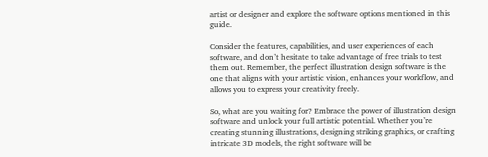artist or designer and explore the software options mentioned in this guide.

Consider the features, capabilities, and user experiences of each software, and don’t hesitate to take advantage of free trials to test them out. Remember, the perfect illustration design software is the one that aligns with your artistic vision, enhances your workflow, and allows you to express your creativity freely.

So, what are you waiting for? Embrace the power of illustration design software and unlock your full artistic potential. Whether you’re creating stunning illustrations, designing striking graphics, or crafting intricate 3D models, the right software will be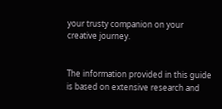your trusty companion on your creative journey.


The information provided in this guide is based on extensive research and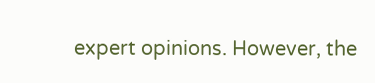expert opinions. However, the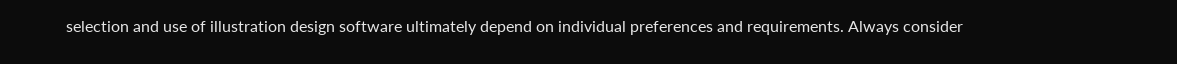selection and use of illustration design software ultimately depend on individual preferences and requirements. Always consider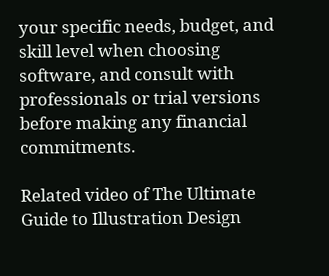your specific needs, budget, and skill level when choosing software, and consult with professionals or trial versions before making any financial commitments.

Related video of The Ultimate Guide to Illustration Design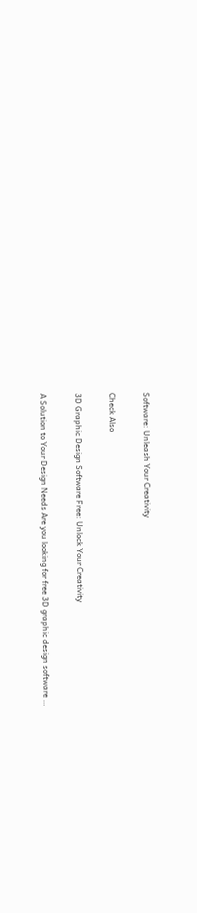Software: Unleash Your Creativity

Check Also

3D Graphic Design Software Free: Unlock Your Creativity

A Solution to Your Design Needs Are you looking for free 3D graphic design software …